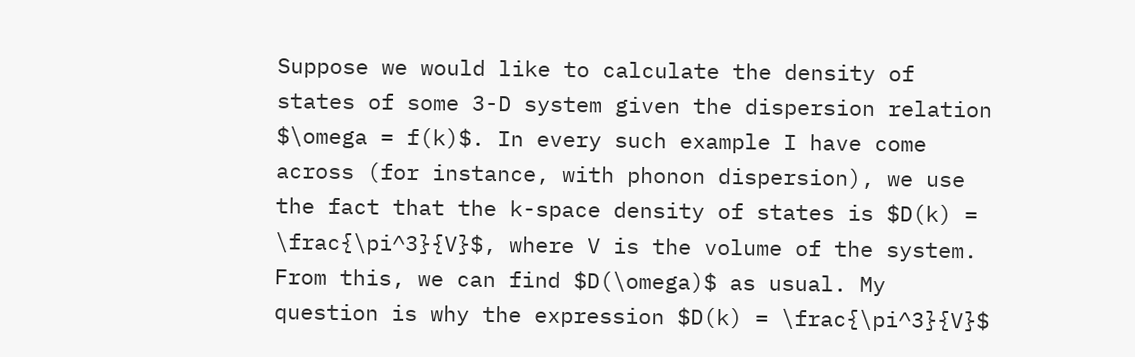Suppose we would like to calculate the density of states of some 3-D system given the dispersion relation $\omega = f(k)$. In every such example I have come across (for instance, with phonon dispersion), we use the fact that the k-space density of states is $D(k) = \frac{\pi^3}{V}$, where V is the volume of the system. From this, we can find $D(\omega)$ as usual. My question is why the expression $D(k) = \frac{\pi^3}{V}$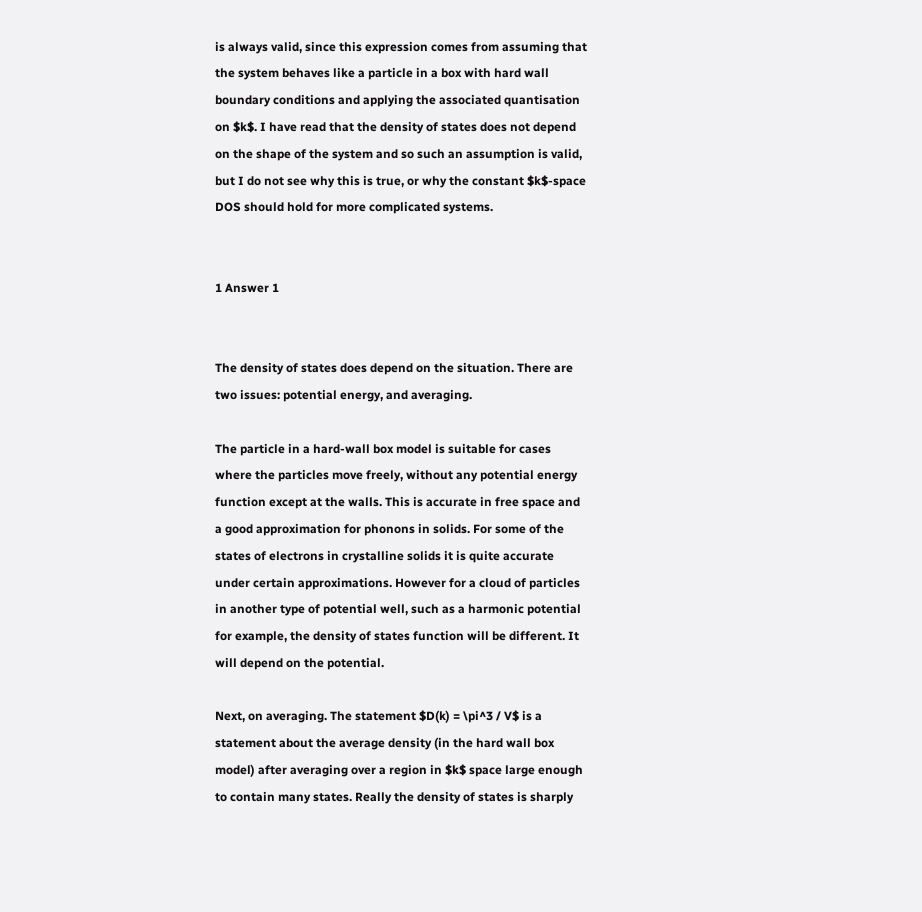is always valid, since this expression comes from assuming that the system behaves like a particle in a box with hard wall boundary conditions and applying the associated quantisation on $k$. I have read that the density of states does not depend on the shape of the system and so such an assumption is valid, but I do not see why this is true, or why the constant $k$-space DOS should hold for more complicated systems.


1 Answer 1


The density of states does depend on the situation. There are two issues: potential energy, and averaging.

The particle in a hard-wall box model is suitable for cases where the particles move freely, without any potential energy function except at the walls. This is accurate in free space and a good approximation for phonons in solids. For some of the states of electrons in crystalline solids it is quite accurate under certain approximations. However for a cloud of particles in another type of potential well, such as a harmonic potential for example, the density of states function will be different. It will depend on the potential.

Next, on averaging. The statement $D(k) = \pi^3 / V$ is a statement about the average density (in the hard wall box model) after averaging over a region in $k$ space large enough to contain many states. Really the density of states is sharply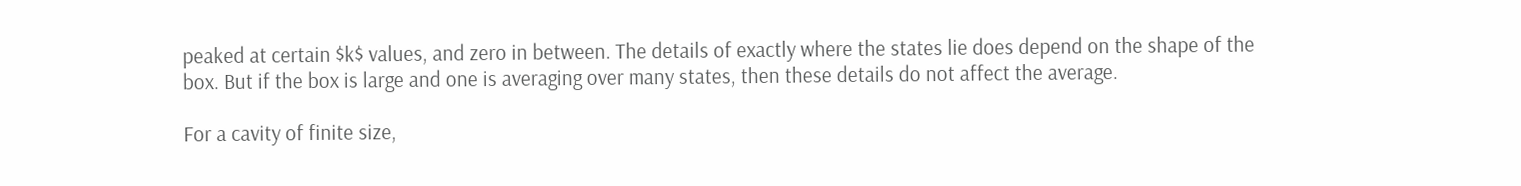peaked at certain $k$ values, and zero in between. The details of exactly where the states lie does depend on the shape of the box. But if the box is large and one is averaging over many states, then these details do not affect the average.

For a cavity of finite size,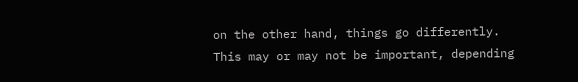on the other hand, things go differently. This may or may not be important, depending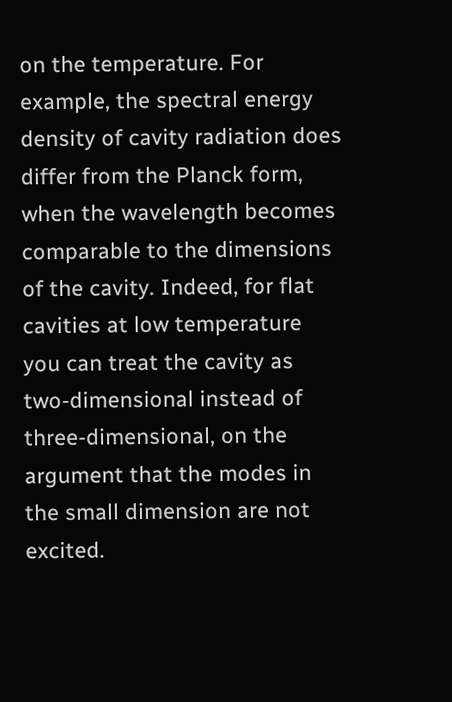on the temperature. For example, the spectral energy density of cavity radiation does differ from the Planck form, when the wavelength becomes comparable to the dimensions of the cavity. Indeed, for flat cavities at low temperature you can treat the cavity as two-dimensional instead of three-dimensional, on the argument that the modes in the small dimension are not excited.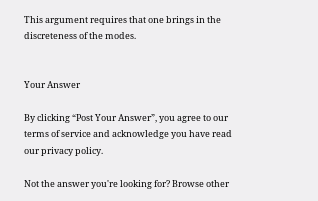This argument requires that one brings in the discreteness of the modes.


Your Answer

By clicking “Post Your Answer”, you agree to our terms of service and acknowledge you have read our privacy policy.

Not the answer you're looking for? Browse other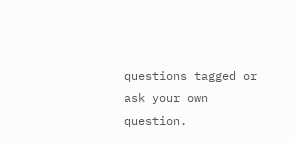questions tagged or ask your own question.